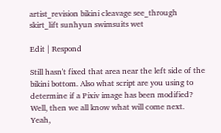artist_revision bikini cleavage see_through skirt_lift sunhyun swimsuits wet

Edit | Respond

Still hasn't fixed that area near the left side of the bikini bottom. Also what script are you using to determine if a Pixiv image has been modified?
Well, then we all know what will come next.
Yeah,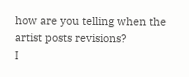how are you telling when the artist posts revisions?
I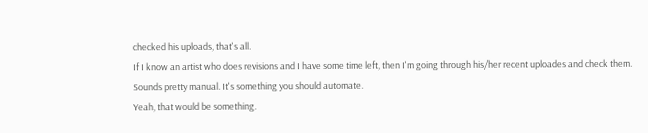checked his uploads, that's all.
If I know an artist who does revisions and I have some time left, then I'm going through his/her recent uploades and check them.
Sounds pretty manual. It's something you should automate.
Yeah, that would be something.